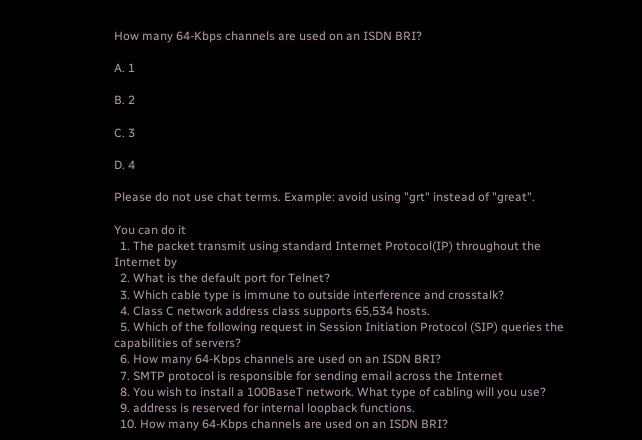How many 64-Kbps channels are used on an ISDN BRI?

A. 1

B. 2

C. 3

D. 4

Please do not use chat terms. Example: avoid using "grt" instead of "great".

You can do it
  1. The packet transmit using standard Internet Protocol(IP) throughout the Internet by
  2. What is the default port for Telnet?
  3. Which cable type is immune to outside interference and crosstalk?
  4. Class C network address class supports 65,534 hosts.
  5. Which of the following request in Session Initiation Protocol (SIP) queries the capabilities of servers?
  6. How many 64-Kbps channels are used on an ISDN BRI?
  7. SMTP protocol is responsible for sending email across the Internet
  8. You wish to install a 100BaseT network. What type of cabling will you use?
  9. address is reserved for internal loopback functions.
  10. How many 64-Kbps channels are used on an ISDN BRI?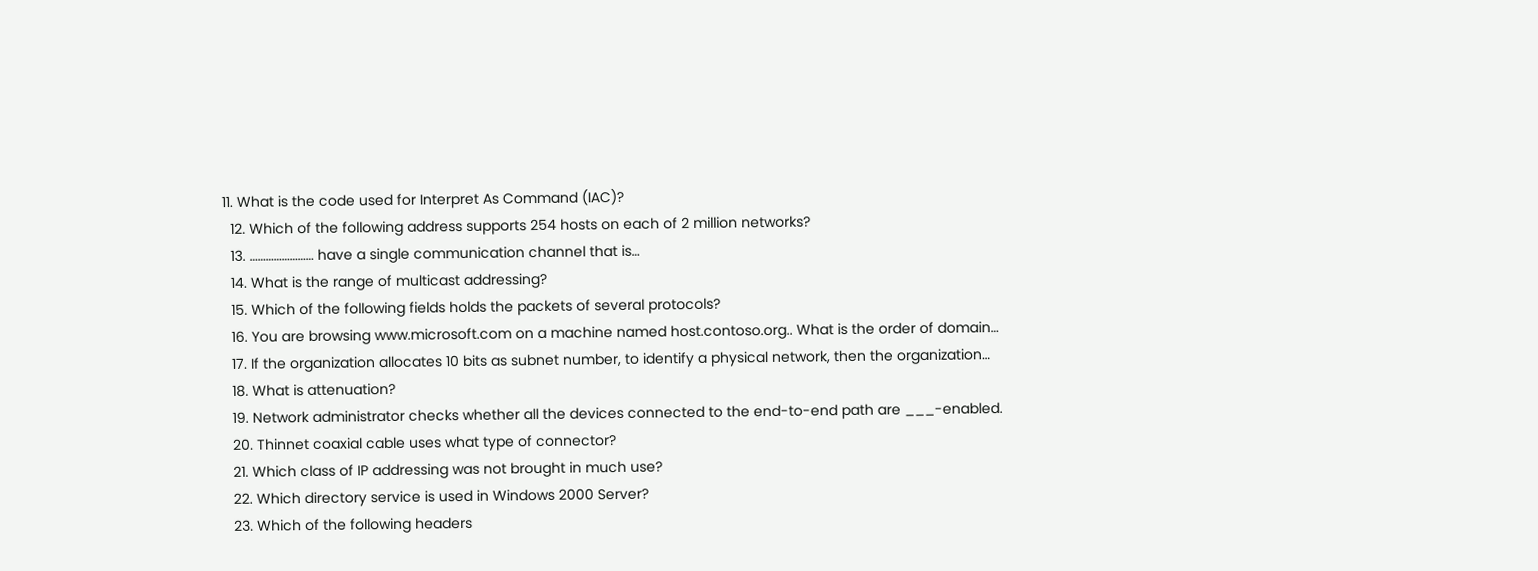11. What is the code used for Interpret As Command (IAC)?
  12. Which of the following address supports 254 hosts on each of 2 million networks?
  13. …………………… have a single communication channel that is…
  14. What is the range of multicast addressing?
  15. Which of the following fields holds the packets of several protocols?
  16. You are browsing www.microsoft.com on a machine named host.contoso.org.. What is the order of domain…
  17. If the organization allocates 10 bits as subnet number, to identify a physical network, then the organization…
  18. What is attenuation?
  19. Network administrator checks whether all the devices connected to the end-to-end path are ___-enabled.
  20. Thinnet coaxial cable uses what type of connector?
  21. Which class of IP addressing was not brought in much use?
  22. Which directory service is used in Windows 2000 Server?
  23. Which of the following headers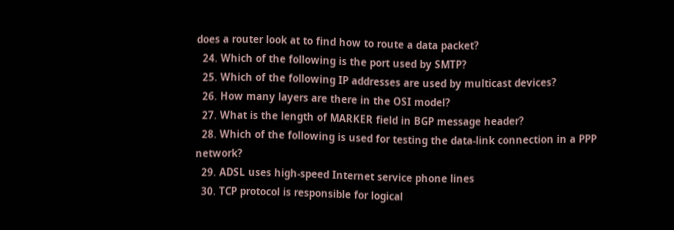does a router look at to find how to route a data packet?
  24. Which of the following is the port used by SMTP?
  25. Which of the following IP addresses are used by multicast devices?
  26. How many layers are there in the OSI model?
  27. What is the length of MARKER field in BGP message header?
  28. Which of the following is used for testing the data-link connection in a PPP network?
  29. ADSL uses high-speed Internet service phone lines
  30. TCP protocol is responsible for logical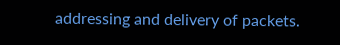addressing and delivery of packets.